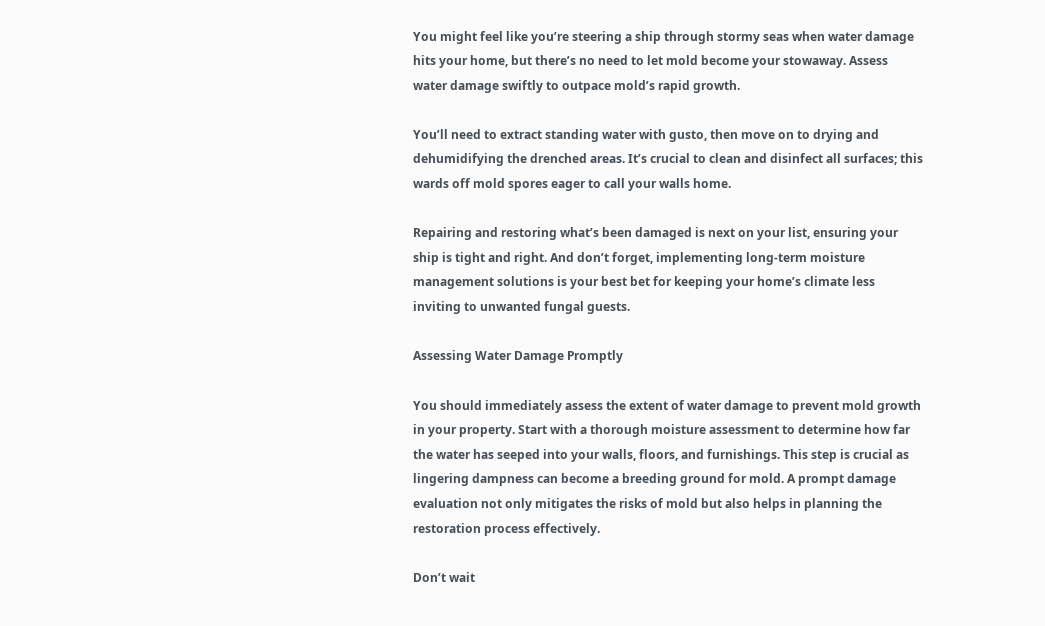You might feel like you’re steering a ship through stormy seas when water damage hits your home, but there’s no need to let mold become your stowaway. Assess water damage swiftly to outpace mold’s rapid growth.

You’ll need to extract standing water with gusto, then move on to drying and dehumidifying the drenched areas. It’s crucial to clean and disinfect all surfaces; this wards off mold spores eager to call your walls home.

Repairing and restoring what’s been damaged is next on your list, ensuring your ship is tight and right. And don’t forget, implementing long-term moisture management solutions is your best bet for keeping your home’s climate less inviting to unwanted fungal guests.

Assessing Water Damage Promptly

You should immediately assess the extent of water damage to prevent mold growth in your property. Start with a thorough moisture assessment to determine how far the water has seeped into your walls, floors, and furnishings. This step is crucial as lingering dampness can become a breeding ground for mold. A prompt damage evaluation not only mitigates the risks of mold but also helps in planning the restoration process effectively.

Don’t wait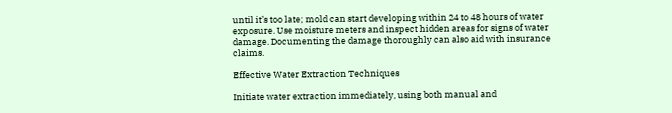until it’s too late; mold can start developing within 24 to 48 hours of water exposure. Use moisture meters and inspect hidden areas for signs of water damage. Documenting the damage thoroughly can also aid with insurance claims.

Effective Water Extraction Techniques

Initiate water extraction immediately, using both manual and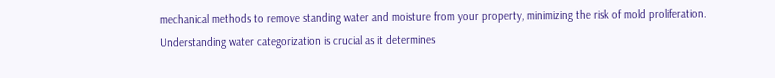mechanical methods to remove standing water and moisture from your property, minimizing the risk of mold proliferation. Understanding water categorization is crucial as it determines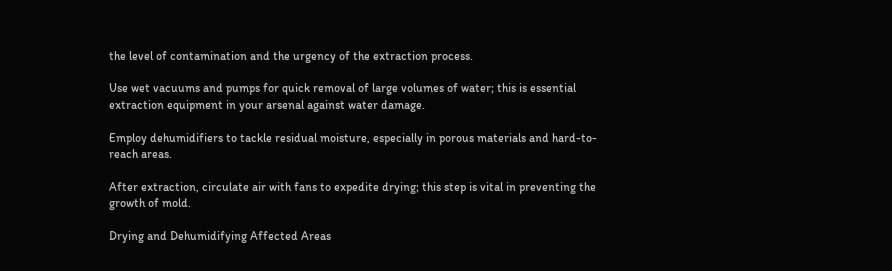the level of contamination and the urgency of the extraction process.

Use wet vacuums and pumps for quick removal of large volumes of water; this is essential extraction equipment in your arsenal against water damage.

Employ dehumidifiers to tackle residual moisture, especially in porous materials and hard-to-reach areas.

After extraction, circulate air with fans to expedite drying; this step is vital in preventing the growth of mold.

Drying and Dehumidifying Affected Areas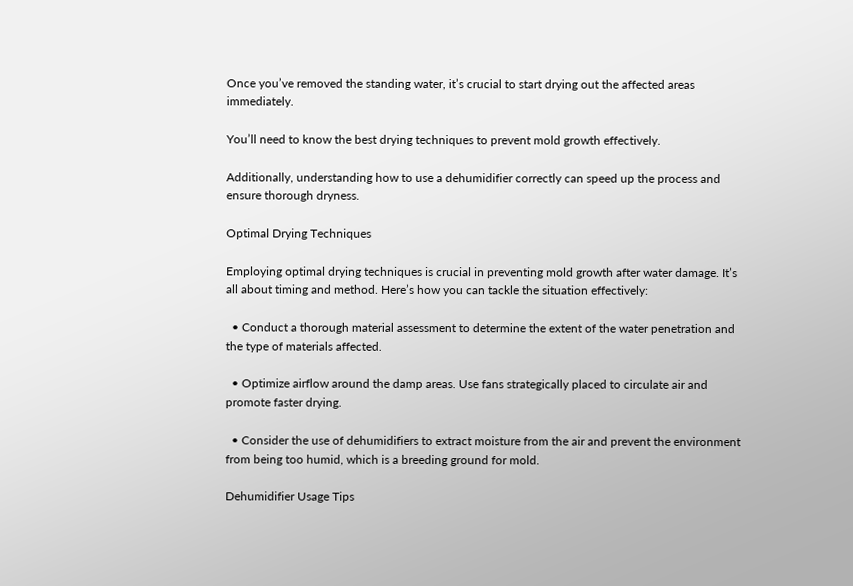Once you’ve removed the standing water, it’s crucial to start drying out the affected areas immediately.

You’ll need to know the best drying techniques to prevent mold growth effectively.

Additionally, understanding how to use a dehumidifier correctly can speed up the process and ensure thorough dryness.

Optimal Drying Techniques

Employing optimal drying techniques is crucial in preventing mold growth after water damage. It’s all about timing and method. Here’s how you can tackle the situation effectively:

  • Conduct a thorough material assessment to determine the extent of the water penetration and the type of materials affected.

  • Optimize airflow around the damp areas. Use fans strategically placed to circulate air and promote faster drying.

  • Consider the use of dehumidifiers to extract moisture from the air and prevent the environment from being too humid, which is a breeding ground for mold.

Dehumidifier Usage Tips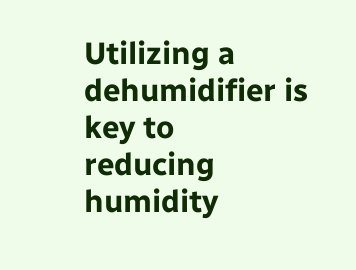Utilizing a dehumidifier is key to reducing humidity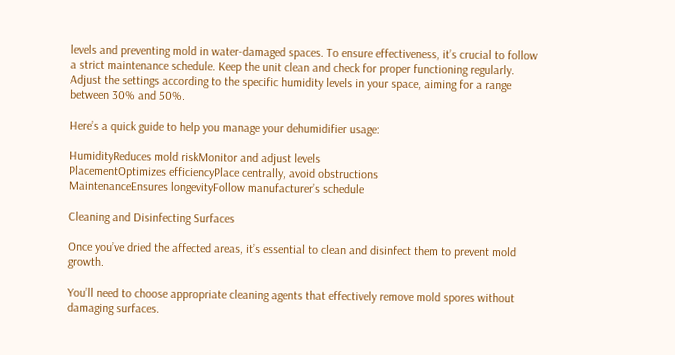levels and preventing mold in water-damaged spaces. To ensure effectiveness, it’s crucial to follow a strict maintenance schedule. Keep the unit clean and check for proper functioning regularly. Adjust the settings according to the specific humidity levels in your space, aiming for a range between 30% and 50%.

Here’s a quick guide to help you manage your dehumidifier usage:

HumidityReduces mold riskMonitor and adjust levels
PlacementOptimizes efficiencyPlace centrally, avoid obstructions
MaintenanceEnsures longevityFollow manufacturer’s schedule

Cleaning and Disinfecting Surfaces

Once you’ve dried the affected areas, it’s essential to clean and disinfect them to prevent mold growth.

You’ll need to choose appropriate cleaning agents that effectively remove mold spores without damaging surfaces.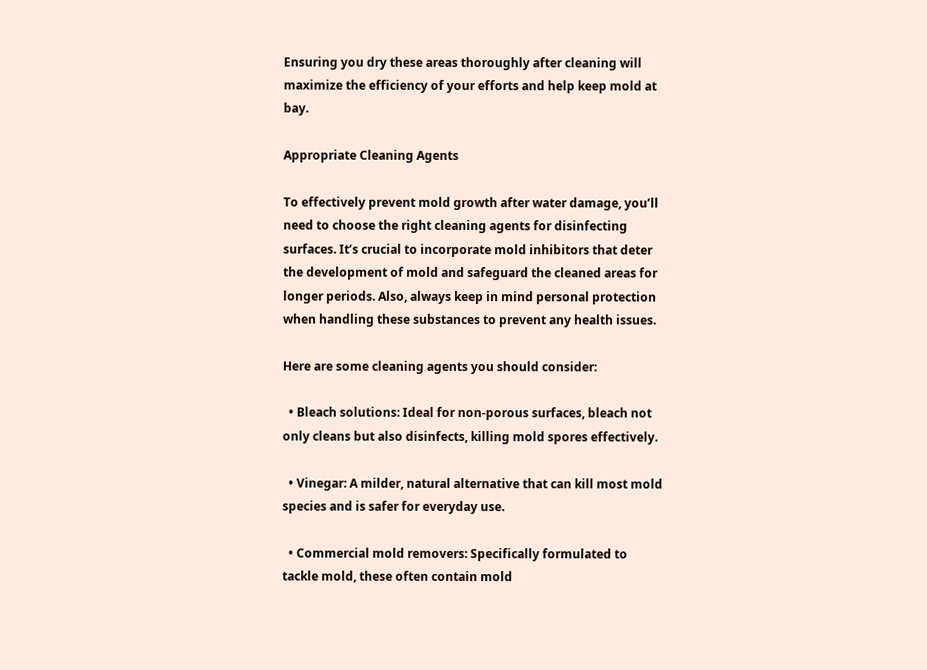Ensuring you dry these areas thoroughly after cleaning will maximize the efficiency of your efforts and help keep mold at bay.

Appropriate Cleaning Agents

To effectively prevent mold growth after water damage, you’ll need to choose the right cleaning agents for disinfecting surfaces. It’s crucial to incorporate mold inhibitors that deter the development of mold and safeguard the cleaned areas for longer periods. Also, always keep in mind personal protection when handling these substances to prevent any health issues.

Here are some cleaning agents you should consider:

  • Bleach solutions: Ideal for non-porous surfaces, bleach not only cleans but also disinfects, killing mold spores effectively.

  • Vinegar: A milder, natural alternative that can kill most mold species and is safer for everyday use.

  • Commercial mold removers: Specifically formulated to tackle mold, these often contain mold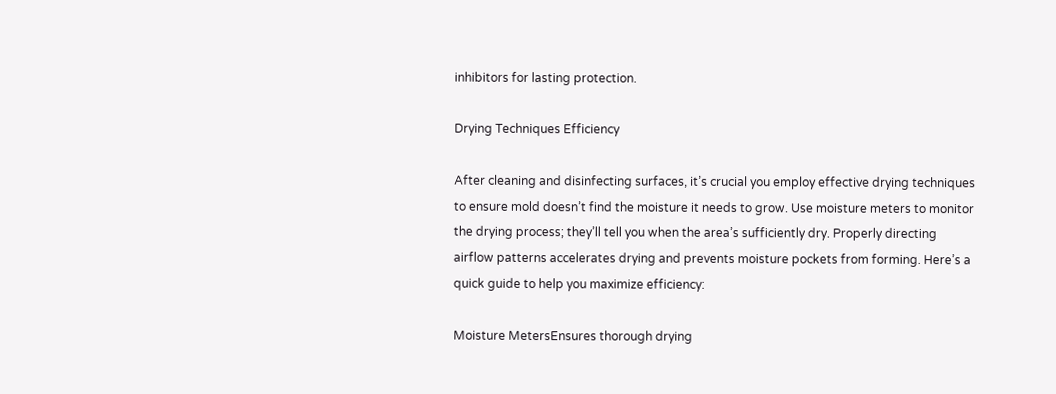inhibitors for lasting protection.

Drying Techniques Efficiency

After cleaning and disinfecting surfaces, it’s crucial you employ effective drying techniques to ensure mold doesn’t find the moisture it needs to grow. Use moisture meters to monitor the drying process; they’ll tell you when the area’s sufficiently dry. Properly directing airflow patterns accelerates drying and prevents moisture pockets from forming. Here’s a quick guide to help you maximize efficiency:

Moisture MetersEnsures thorough drying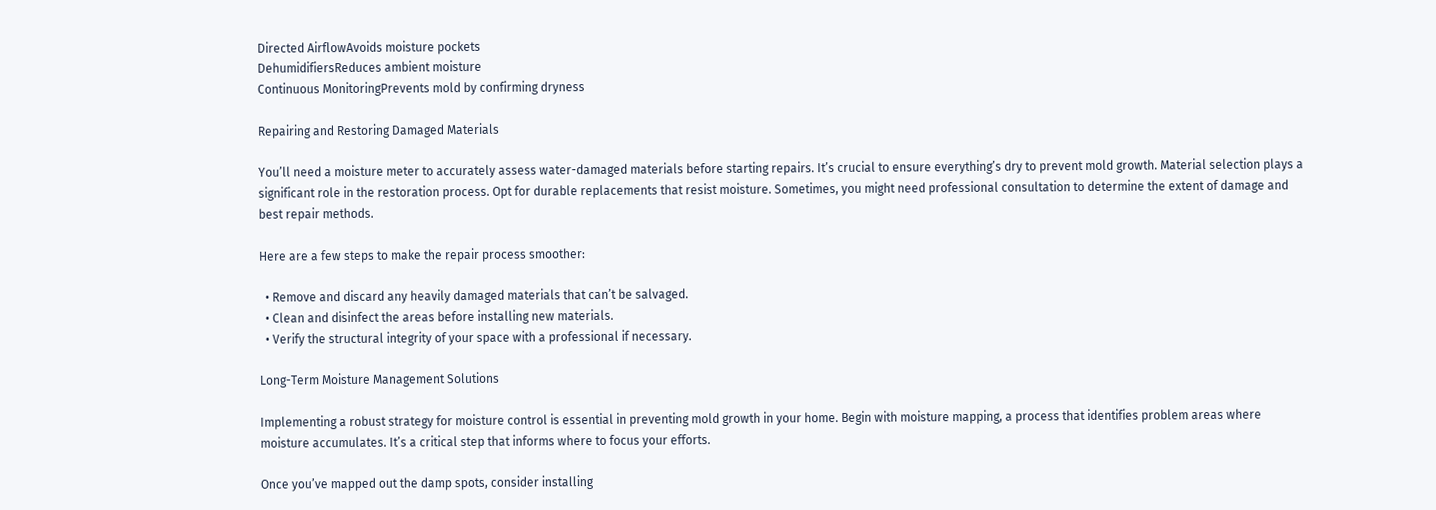Directed AirflowAvoids moisture pockets
DehumidifiersReduces ambient moisture
Continuous MonitoringPrevents mold by confirming dryness

Repairing and Restoring Damaged Materials

You’ll need a moisture meter to accurately assess water-damaged materials before starting repairs. It’s crucial to ensure everything’s dry to prevent mold growth. Material selection plays a significant role in the restoration process. Opt for durable replacements that resist moisture. Sometimes, you might need professional consultation to determine the extent of damage and best repair methods.

Here are a few steps to make the repair process smoother:

  • Remove and discard any heavily damaged materials that can’t be salvaged.
  • Clean and disinfect the areas before installing new materials.
  • Verify the structural integrity of your space with a professional if necessary.

Long-Term Moisture Management Solutions

Implementing a robust strategy for moisture control is essential in preventing mold growth in your home. Begin with moisture mapping, a process that identifies problem areas where moisture accumulates. It’s a critical step that informs where to focus your efforts.

Once you’ve mapped out the damp spots, consider installing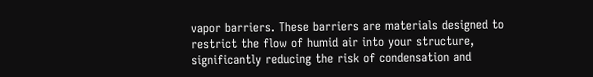vapor barriers. These barriers are materials designed to restrict the flow of humid air into your structure, significantly reducing the risk of condensation and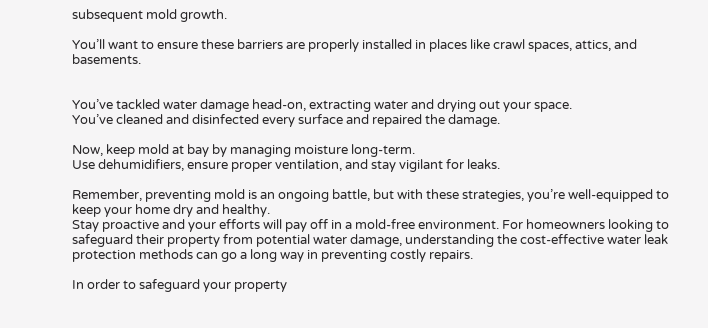subsequent mold growth.

You’ll want to ensure these barriers are properly installed in places like crawl spaces, attics, and basements.


You’ve tackled water damage head-on, extracting water and drying out your space.
You’ve cleaned and disinfected every surface and repaired the damage.

Now, keep mold at bay by managing moisture long-term.
Use dehumidifiers, ensure proper ventilation, and stay vigilant for leaks.

Remember, preventing mold is an ongoing battle, but with these strategies, you’re well-equipped to keep your home dry and healthy.
Stay proactive and your efforts will pay off in a mold-free environment. For homeowners looking to safeguard their property from potential water damage, understanding the cost-effective water leak protection methods can go a long way in preventing costly repairs.

In order to safeguard your property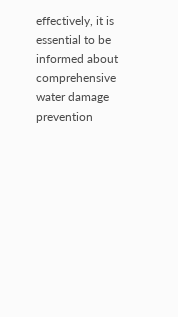effectively, it is essential to be informed about comprehensive water damage prevention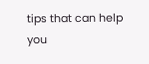tips that can help you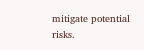mitigate potential risks.